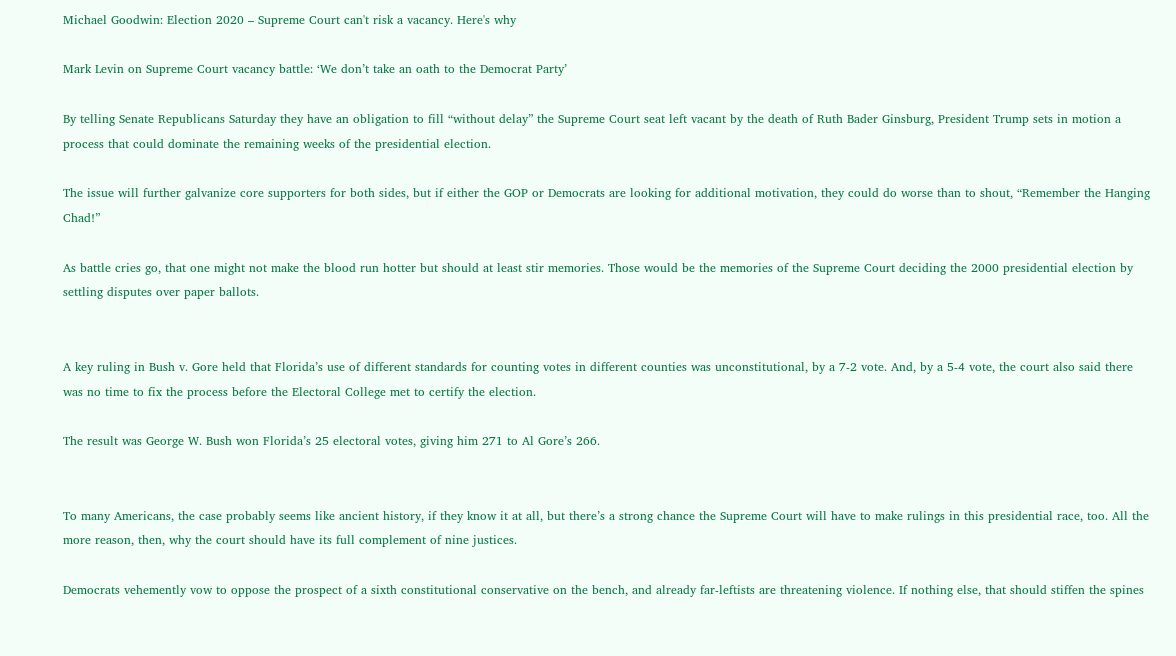Michael Goodwin: Election 2020 – Supreme Court can't risk a vacancy. Here's why

Mark Levin on Supreme Court vacancy battle: ‘We don’t take an oath to the Democrat Party’

By telling Senate Republicans Saturday they have an obligation to fill “without delay” the Supreme Court seat left vacant by the death of Ruth Bader Ginsburg, President Trump sets in motion a process that could dominate the remaining weeks of the presidential election.

The issue will further galvanize core supporters for both sides, but if either the GOP or Democrats are looking for additional motivation, they could do worse than to shout, “Remember the Hanging Chad!”

As battle cries go, that one might not make the blood run hotter but should at least stir memories. Those would be the memories of the Supreme Court deciding the 2000 presidential election by settling disputes over paper ballots.


A key ruling in Bush v. Gore held that Florida’s use of different standards for counting votes in different counties was unconstitutional, by a 7-2 vote. And, by a 5-4 vote, the court also said there was no time to fix the process before the Electoral College met to certify the election.

The result was George W. Bush won Florida’s 25 electoral votes, giving him 271 to Al Gore’s 266.


To many Americans, the case probably seems like ancient history, if they know it at all, but there’s a strong chance the Supreme Court will have to make rulings in this presidential race, too. All the more reason, then, why the court should have its full complement of nine justices.

Democrats vehemently vow to oppose the prospect of a sixth constitutional conservative on the bench, and already far-leftists are threatening violence. If nothing else, that should stiffen the spines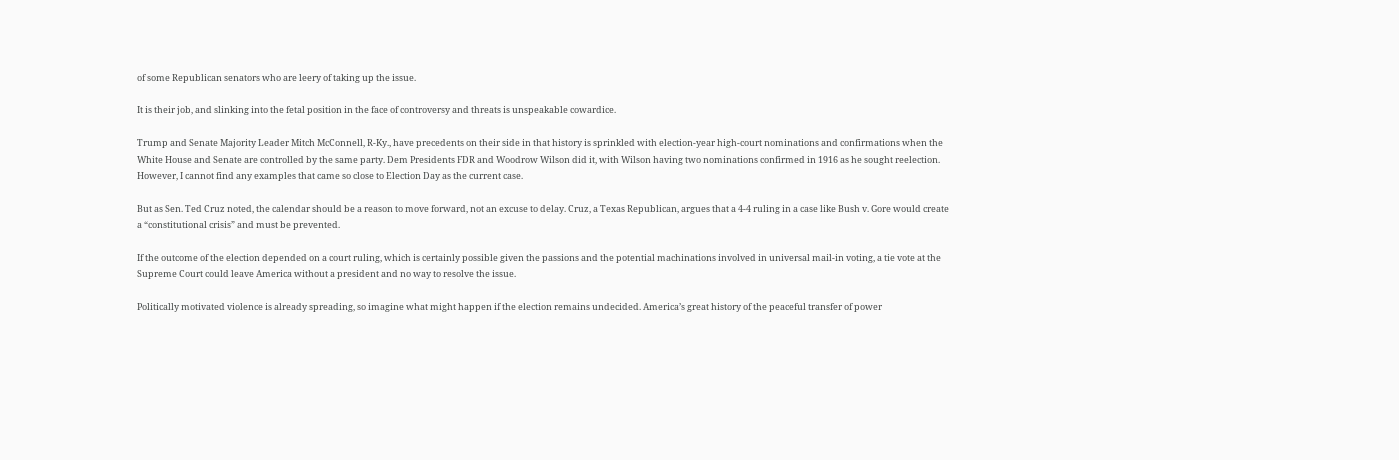of some Republican senators who are leery of taking up the issue.

It is their job, and slinking into the fetal position in the face of controversy and threats is unspeakable cowardice.

Trump and Senate Majority Leader Mitch McConnell, R-Ky., have precedents on their side in that history is sprinkled with election-year high-court nominations and confirmations when the White House and Senate are controlled by the same party. Dem Presidents FDR and Woodrow Wilson did it, with Wilson having two nominations confirmed in 1916 as he sought reelection. However, I cannot find any examples that came so close to Election Day as the current case.

But as Sen. Ted Cruz noted, the calendar should be a reason to move forward, not an excuse to delay. Cruz, a Texas Republican, argues that a 4-4 ruling in a case like Bush v. Gore would create a “constitutional crisis” and must be prevented.

If the outcome of the election depended on a court ruling, which is certainly possible given the passions and the potential machinations involved in universal mail-in voting, a tie vote at the Supreme Court could leave America without a president and no way to resolve the issue.

Politically motivated violence is already spreading, so imagine what might happen if the election remains undecided. America’s great history of the peaceful transfer of power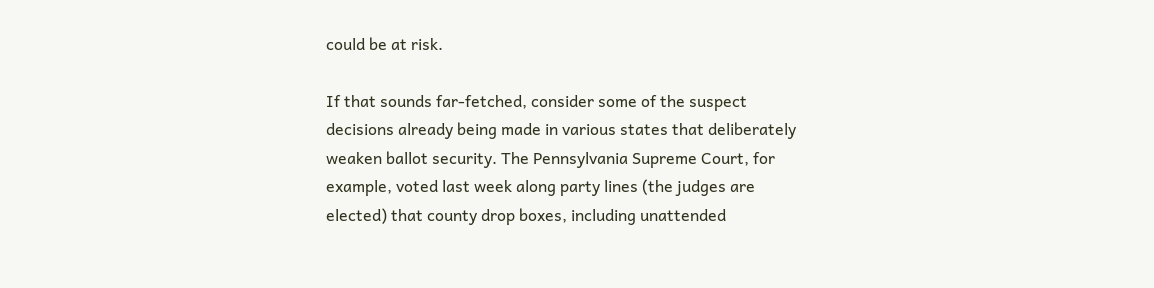could be at risk.

If that sounds far-fetched, consider some of the suspect decisions already being made in various states that deliberately weaken ballot security. The Pennsylvania Supreme Court, for example, voted last week along party lines (the judges are elected) that county drop boxes, including unattended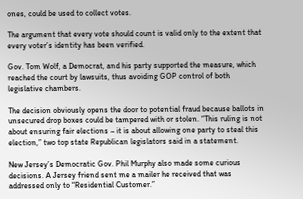ones, could be used to collect votes.

The argument that every vote should count is valid only to the extent that every voter’s identity has been verified.

Gov. Tom Wolf, a Democrat, and his party supported the measure, which reached the court by lawsuits, thus avoiding GOP control of both legislative chambers.

The decision obviously opens the door to potential fraud because ballots in unsecured drop boxes could be tampered with or stolen. “This ruling is not about ensuring fair elections – it is about allowing one party to steal this election,” two top state Republican legislators said in a statement.

New Jersey’s Democratic Gov. Phil Murphy also made some curious decisions. A Jersey friend sent me a mailer he received that was addressed only to “Residential Customer.”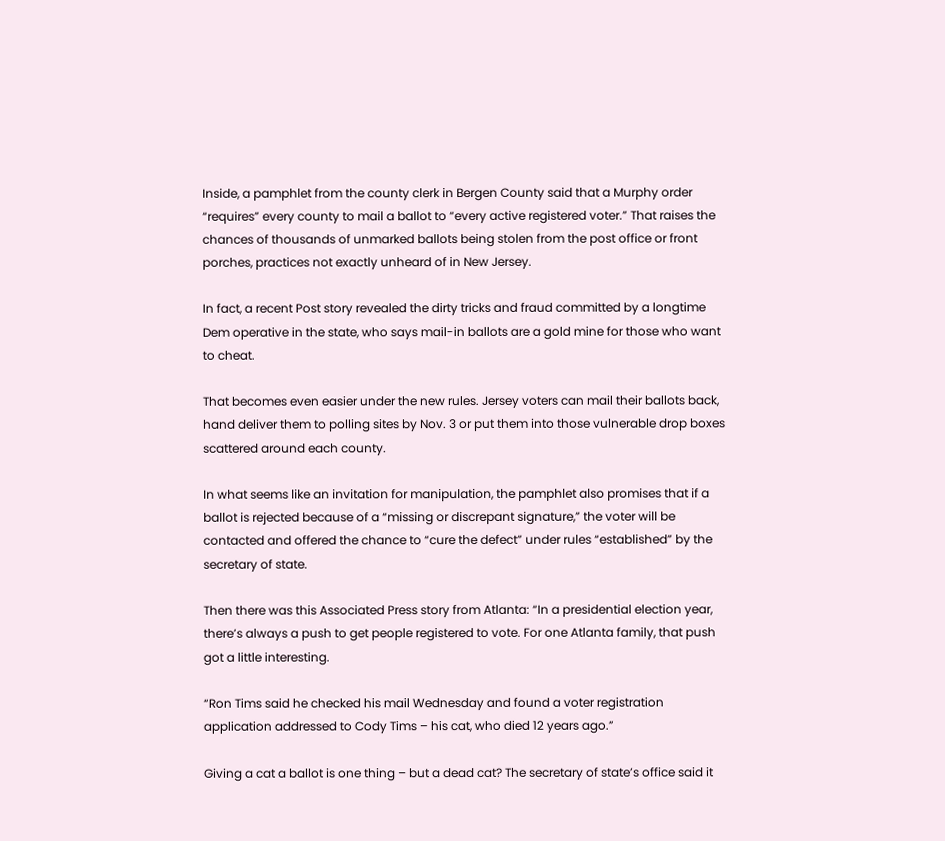Inside, a pamphlet from the county clerk in Bergen County said that a Murphy order “requires” every county to mail a ballot to “every active registered voter.” That raises the chances of thousands of unmarked ballots being stolen from the post office or front porches, practices not exactly unheard of in New Jersey.

In fact, a recent Post story revealed the dirty tricks and fraud committed by a longtime Dem operative in the state, who says mail-in ballots are a gold mine for those who want to cheat.

That becomes even easier under the new rules. Jersey voters can mail their ballots back, hand deliver them to polling sites by Nov. 3 or put them into those vulnerable drop boxes scattered around each county.

In what seems like an invitation for manipulation, the pamphlet also promises that if a ballot is rejected because of a “missing or discrepant signature,” the voter will be contacted and offered the chance to “cure the defect” under rules “established” by the secretary of state.

Then there was this Associated Press story from Atlanta: “In a presidential election year, there’s always a push to get people registered to vote. For one Atlanta family, that push got a little interesting.

“Ron Tims said he checked his mail Wednesday and found a voter registration application addressed to Cody Tims – his cat, who died 12 years ago.”

Giving a cat a ballot is one thing – but a dead cat? The secretary of state’s office said it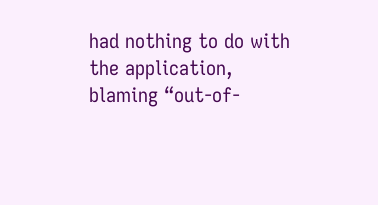had nothing to do with the application, blaming “out-of-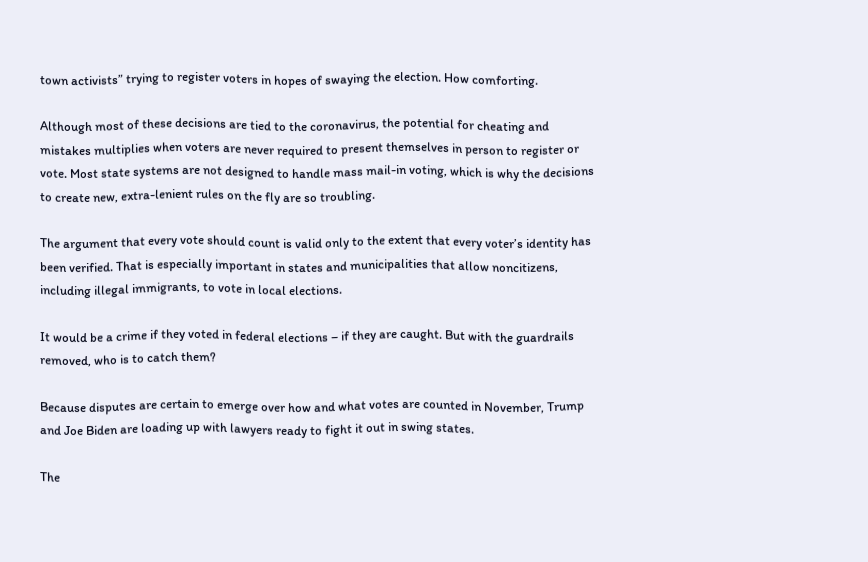town activists” trying to register voters in hopes of swaying the election. How comforting.

Although most of these decisions are tied to the coronavirus, the potential for cheating and mistakes multiplies when voters are never required to present themselves in person to register or vote. Most state systems are not designed to handle mass mail-in voting, which is why the decisions to create new, extra-lenient rules on the fly are so troubling.

The argument that every vote should count is valid only to the extent that every voter’s identity has been verified. That is especially important in states and municipalities that allow noncitizens, including illegal immigrants, to vote in local elections.

It would be a crime if they voted in federal elections – if they are caught. But with the guardrails removed, who is to catch them?

Because disputes are certain to emerge over how and what votes are counted in November, Trump and Joe Biden are loading up with lawyers ready to fight it out in swing states.

The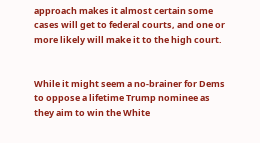approach makes it almost certain some cases will get to federal courts, and one or more likely will make it to the high court.


While it might seem a no-brainer for Dems to oppose a lifetime Trump nominee as they aim to win the White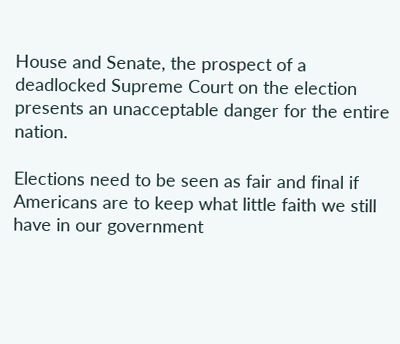House and Senate, the prospect of a deadlocked Supreme Court on the election presents an unacceptable danger for the entire nation.

Elections need to be seen as fair and final if Americans are to keep what little faith we still have in our government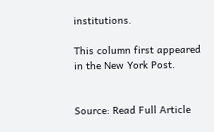institutions.

This column first appeared in the New York Post.


Source: Read Full Article